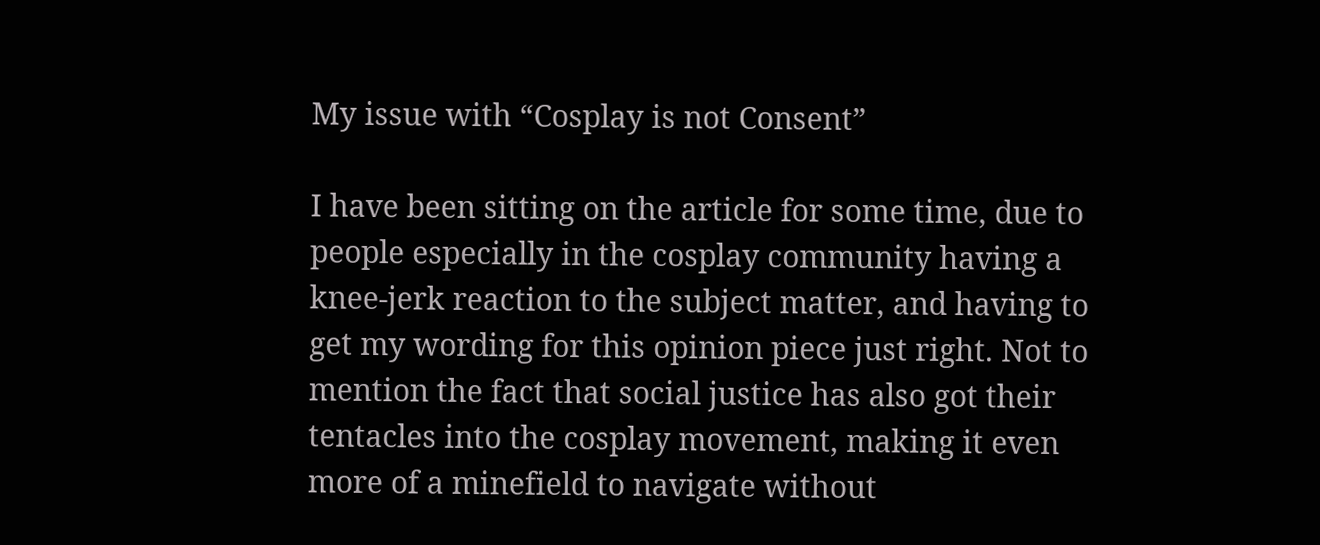My issue with “Cosplay is not Consent”

I have been sitting on the article for some time, due to people especially in the cosplay community having a knee-jerk reaction to the subject matter, and having to get my wording for this opinion piece just right. Not to mention the fact that social justice has also got their tentacles into the cosplay movement, making it even more of a minefield to navigate without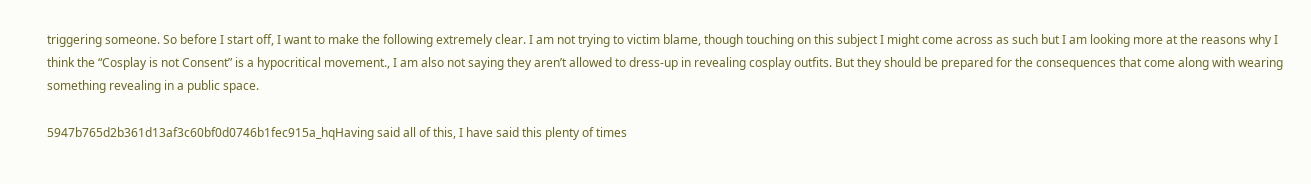triggering someone. So before I start off, I want to make the following extremely clear. I am not trying to victim blame, though touching on this subject I might come across as such but I am looking more at the reasons why I think the “Cosplay is not Consent” is a hypocritical movement., I am also not saying they aren’t allowed to dress-up in revealing cosplay outfits. But they should be prepared for the consequences that come along with wearing something revealing in a public space.

5947b765d2b361d13af3c60bf0d0746b1fec915a_hqHaving said all of this, I have said this plenty of times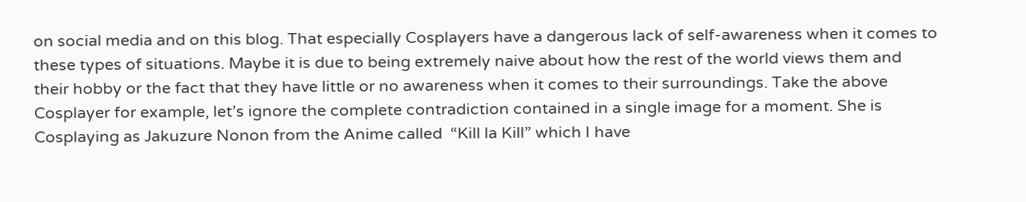on social media and on this blog. That especially Cosplayers have a dangerous lack of self-awareness when it comes to these types of situations. Maybe it is due to being extremely naive about how the rest of the world views them and their hobby or the fact that they have little or no awareness when it comes to their surroundings. Take the above Cosplayer for example, let’s ignore the complete contradiction contained in a single image for a moment. She is Cosplaying as Jakuzure Nonon from the Anime called  “Kill la Kill” which I have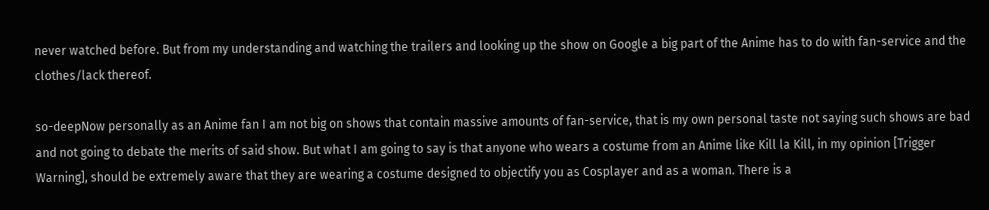never watched before. But from my understanding and watching the trailers and looking up the show on Google a big part of the Anime has to do with fan-service and the clothes/lack thereof.

so-deepNow personally as an Anime fan I am not big on shows that contain massive amounts of fan-service, that is my own personal taste not saying such shows are bad and not going to debate the merits of said show. But what I am going to say is that anyone who wears a costume from an Anime like Kill la Kill, in my opinion [Trigger Warning], should be extremely aware that they are wearing a costume designed to objectify you as Cosplayer and as a woman. There is a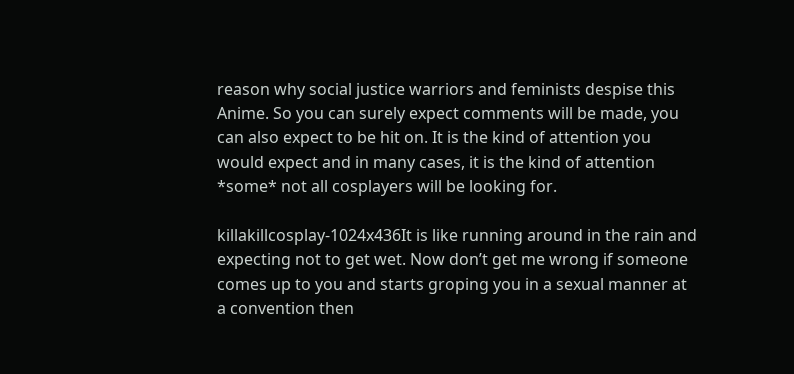reason why social justice warriors and feminists despise this Anime. So you can surely expect comments will be made, you can also expect to be hit on. It is the kind of attention you would expect and in many cases, it is the kind of attention *some* not all cosplayers will be looking for.

killakillcosplay-1024x436It is like running around in the rain and expecting not to get wet. Now don’t get me wrong if someone comes up to you and starts groping you in a sexual manner at a convention then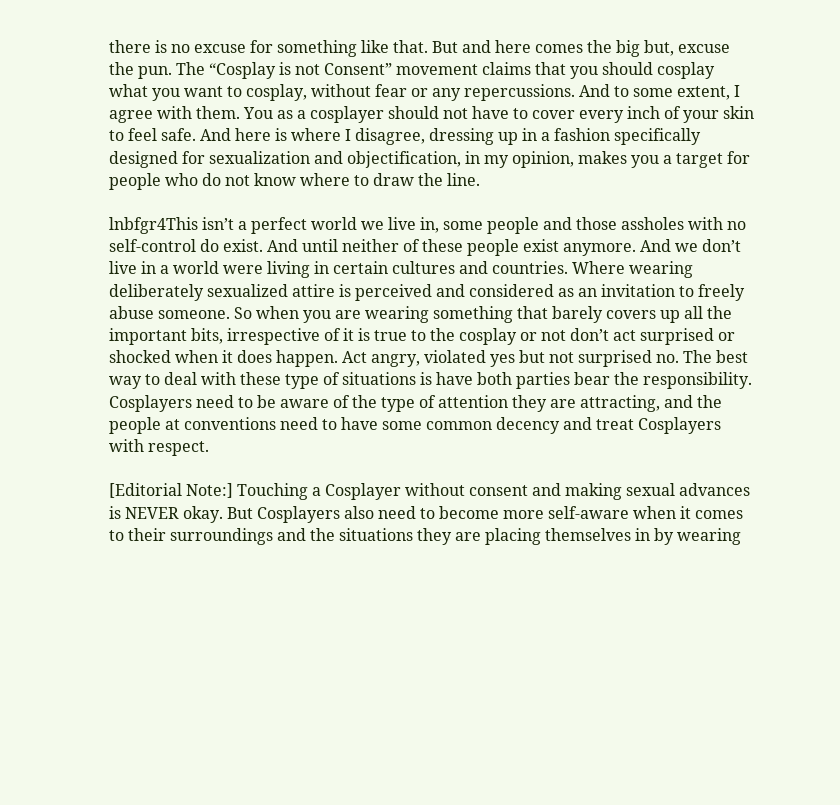there is no excuse for something like that. But and here comes the big but, excuse the pun. The “Cosplay is not Consent” movement claims that you should cosplay what you want to cosplay, without fear or any repercussions. And to some extent, I agree with them. You as a cosplayer should not have to cover every inch of your skin to feel safe. And here is where I disagree, dressing up in a fashion specifically designed for sexualization and objectification, in my opinion, makes you a target for people who do not know where to draw the line.

lnbfgr4This isn’t a perfect world we live in, some people and those assholes with no self-control do exist. And until neither of these people exist anymore. And we don’t live in a world were living in certain cultures and countries. Where wearing deliberately sexualized attire is perceived and considered as an invitation to freely abuse someone. So when you are wearing something that barely covers up all the important bits, irrespective of it is true to the cosplay or not don’t act surprised or shocked when it does happen. Act angry, violated yes but not surprised no. The best way to deal with these type of situations is have both parties bear the responsibility. Cosplayers need to be aware of the type of attention they are attracting, and the people at conventions need to have some common decency and treat Cosplayers with respect.

[Editorial Note:] Touching a Cosplayer without consent and making sexual advances is NEVER okay. But Cosplayers also need to become more self-aware when it comes to their surroundings and the situations they are placing themselves in by wearing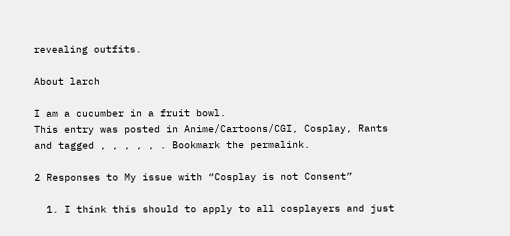revealing outfits.

About larch

I am a cucumber in a fruit bowl.
This entry was posted in Anime/Cartoons/CGI, Cosplay, Rants and tagged , , , , , . Bookmark the permalink.

2 Responses to My issue with “Cosplay is not Consent”

  1. I think this should to apply to all cosplayers and just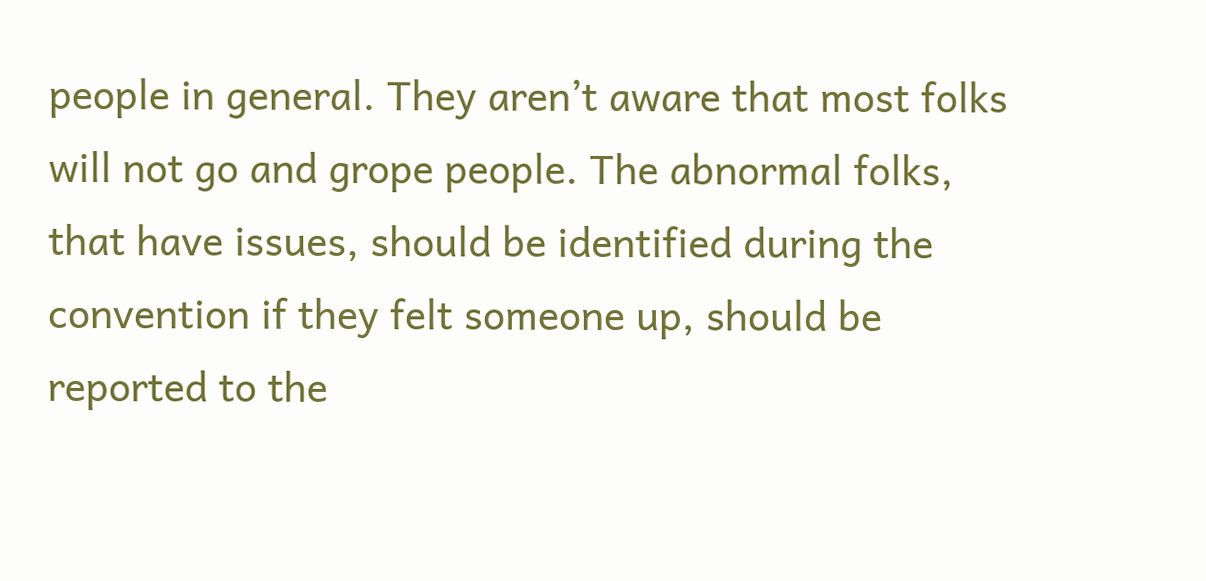people in general. They aren’t aware that most folks will not go and grope people. The abnormal folks, that have issues, should be identified during the convention if they felt someone up, should be reported to the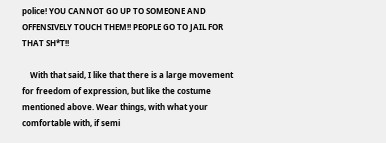police! YOU CANNOT GO UP TO SOMEONE AND OFFENSIVELY TOUCH THEM!! PEOPLE GO TO JAIL FOR THAT SH*T!!

    With that said, I like that there is a large movement for freedom of expression, but like the costume mentioned above. Wear things, with what your comfortable with, if semi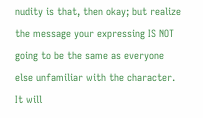nudity is that, then okay; but realize the message your expressing IS NOT going to be the same as everyone else unfamiliar with the character. It will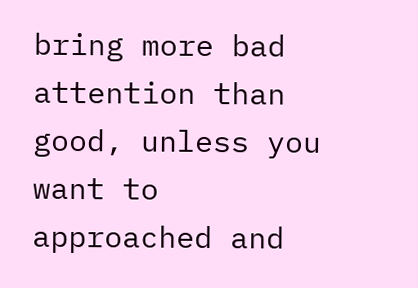bring more bad attention than good, unless you want to approached and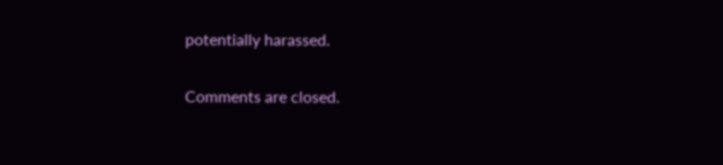potentially harassed.

Comments are closed.